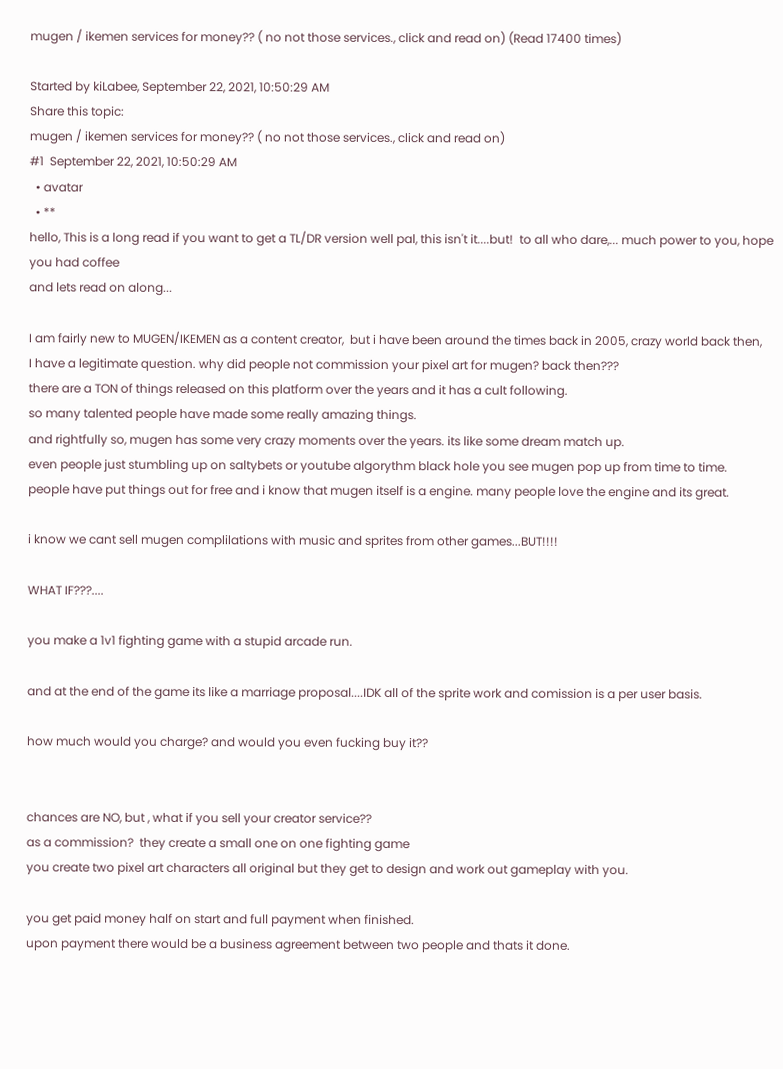mugen / ikemen services for money?? ( no not those services., click and read on) (Read 17400 times)

Started by kiLabee, September 22, 2021, 10:50:29 AM
Share this topic:
mugen / ikemen services for money?? ( no not those services., click and read on)
#1  September 22, 2021, 10:50:29 AM
  • avatar
  • **
hello, This is a long read if you want to get a TL/DR version well pal, this isn't it....but!  to all who dare,... much power to you, hope you had coffee
and lets read on along...

I am fairly new to MUGEN/IKEMEN as a content creator,  but i have been around the times back in 2005, crazy world back then,
I have a legitimate question. why did people not commission your pixel art for mugen? back then???
there are a TON of things released on this platform over the years and it has a cult following.
so many talented people have made some really amazing things.
and rightfully so, mugen has some very crazy moments over the years. its like some dream match up.
even people just stumbling up on saltybets or youtube algorythm black hole you see mugen pop up from time to time.
people have put things out for free and i know that mugen itself is a engine. many people love the engine and its great.

i know we cant sell mugen complilations with music and sprites from other games...BUT!!!!

WHAT IF???....

you make a 1v1 fighting game with a stupid arcade run.

and at the end of the game its like a marriage proposal....IDK all of the sprite work and comission is a per user basis.

how much would you charge? and would you even fucking buy it??


chances are NO, but , what if you sell your creator service??
as a commission?  they create a small one on one fighting game
you create two pixel art characters all original but they get to design and work out gameplay with you.

you get paid money half on start and full payment when finished.
upon payment there would be a business agreement between two people and thats it done.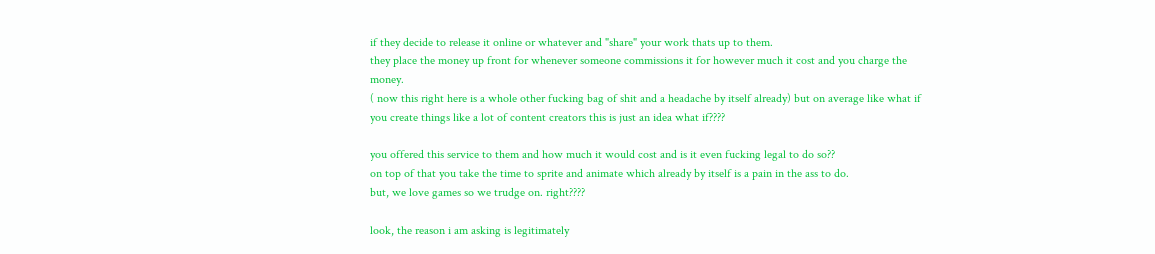if they decide to release it online or whatever and "share" your work thats up to them.
they place the money up front for whenever someone commissions it for however much it cost and you charge the money.
( now this right here is a whole other fucking bag of shit and a headache by itself already) but on average like what if you create things like a lot of content creators this is just an idea what if????

you offered this service to them and how much it would cost and is it even fucking legal to do so??
on top of that you take the time to sprite and animate which already by itself is a pain in the ass to do.
but, we love games so we trudge on. right????

look, the reason i am asking is legitimately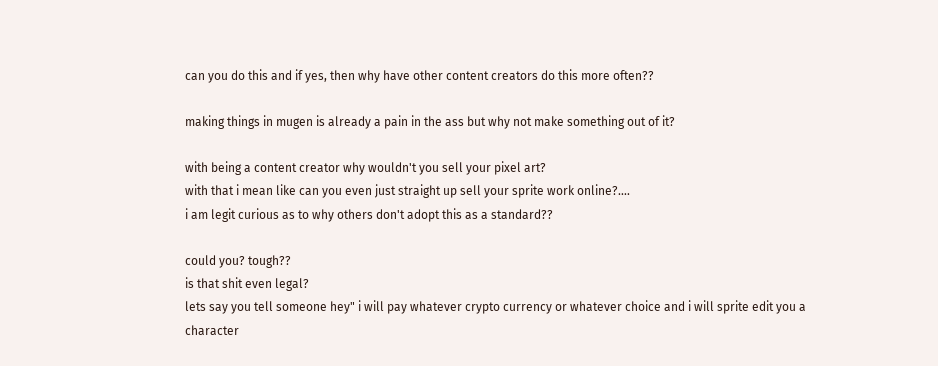can you do this and if yes, then why have other content creators do this more often??

making things in mugen is already a pain in the ass but why not make something out of it?

with being a content creator why wouldn't you sell your pixel art?
with that i mean like can you even just straight up sell your sprite work online?....
i am legit curious as to why others don't adopt this as a standard??

could you? tough??
is that shit even legal?
lets say you tell someone hey" i will pay whatever crypto currency or whatever choice and i will sprite edit you a character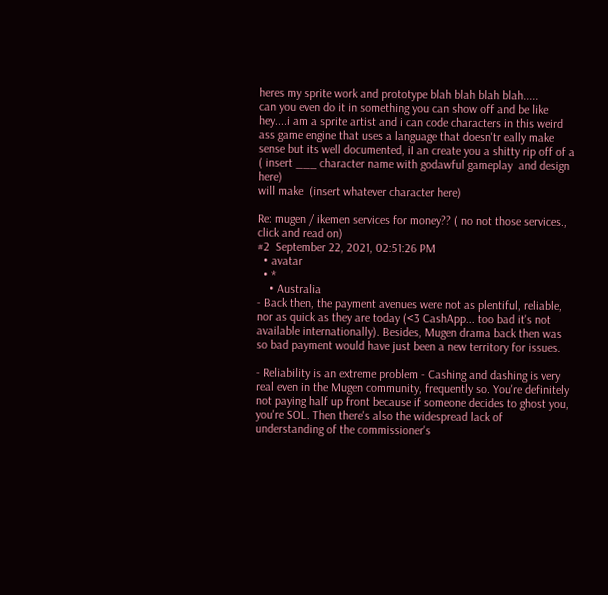heres my sprite work and prototype blah blah blah blah.....
can you even do it in something you can show off and be like hey....i am a sprite artist and i can code characters in this weird ass game engine that uses a language that doesn'tr eally make sense but its well documented, iI an create you a shitty rip off of a ( insert ___ character name with godawful gameplay  and design here)
will make  (insert whatever character here)

Re: mugen / ikemen services for money?? ( no not those services., click and read on)
#2  September 22, 2021, 02:51:26 PM
  • avatar
  • *
    • Australia
- Back then, the payment avenues were not as plentiful, reliable, nor as quick as they are today (<3 CashApp... too bad it's not available internationally). Besides, Mugen drama back then was so bad payment would have just been a new territory for issues.

- Reliability is an extreme problem - Cashing and dashing is very real even in the Mugen community, frequently so. You're definitely not paying half up front because if someone decides to ghost you, you're SOL. Then there's also the widespread lack of understanding of the commissioner's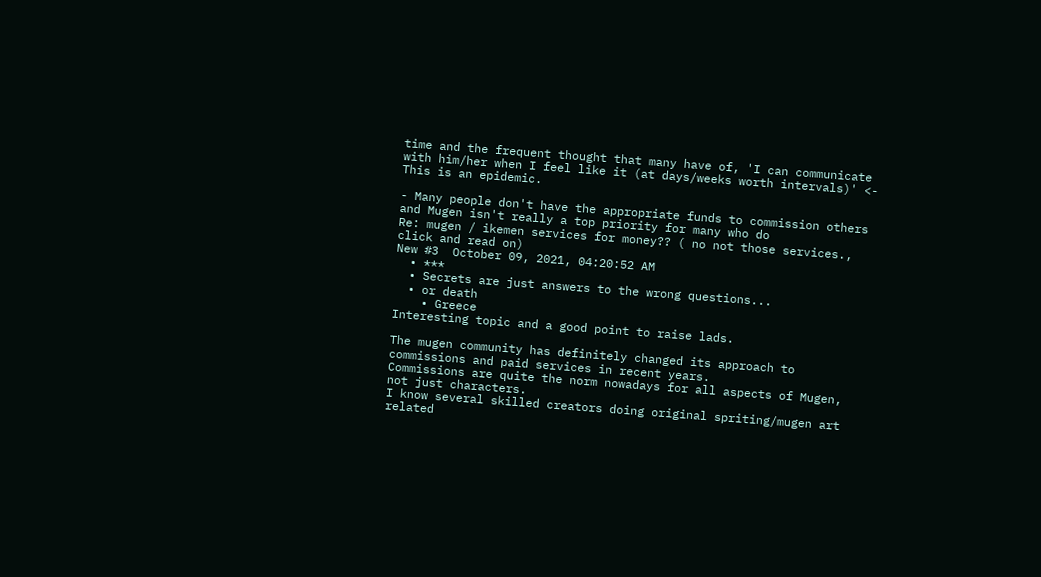time and the frequent thought that many have of, 'I can communicate with him/her when I feel like it (at days/weeks worth intervals)' <- This is an epidemic.

- Many people don't have the appropriate funds to commission others and Mugen isn't really a top priority for many who do
Re: mugen / ikemen services for money?? ( no not those services., click and read on)
New #3  October 09, 2021, 04:20:52 AM
  • ***
  • Secrets are just answers to the wrong questions...
  • or death
    • Greece
Interesting topic and a good point to raise lads.

The mugen community has definitely changed its approach to commissions and paid services in recent years.
Commissions are quite the norm nowadays for all aspects of Mugen, not just characters.
I know several skilled creators doing original spriting/mugen art related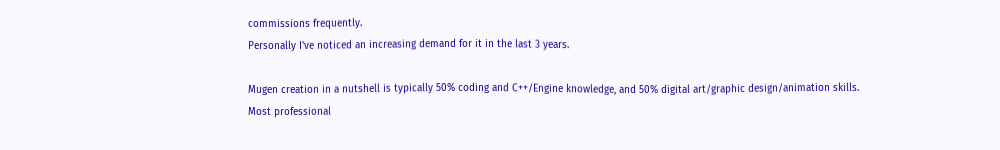commissions frequently.
Personally I've noticed an increasing demand for it in the last 3 years.

Mugen creation in a nutshell is typically 50% coding and C++/Engine knowledge, and 50% digital art/graphic design/animation skills.
Most professional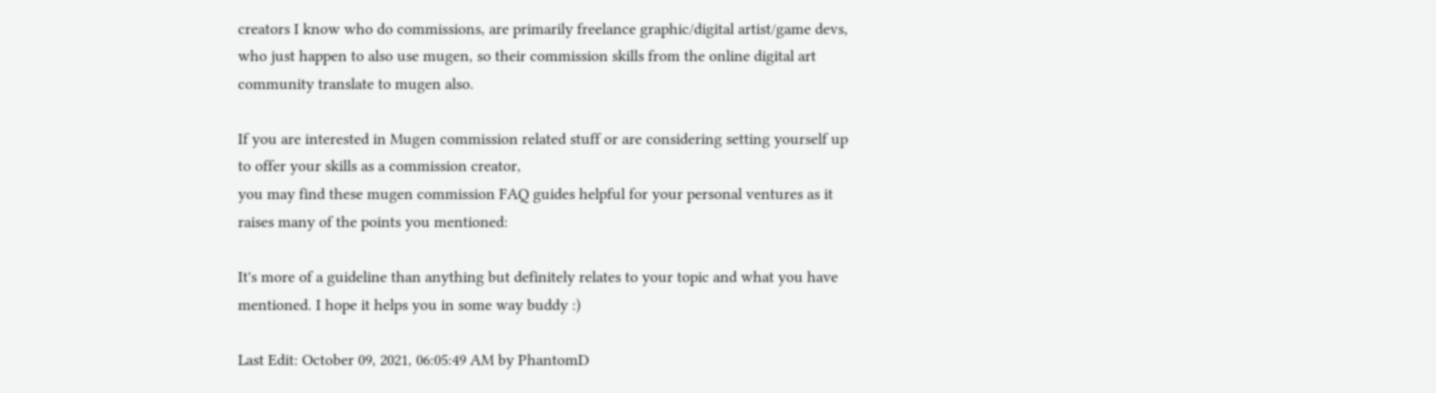creators I know who do commissions, are primarily freelance graphic/digital artist/game devs,
who just happen to also use mugen, so their commission skills from the online digital art community translate to mugen also.

If you are interested in Mugen commission related stuff or are considering setting yourself up to offer your skills as a commission creator,
you may find these mugen commission FAQ guides helpful for your personal ventures as it raises many of the points you mentioned:

It's more of a guideline than anything but definitely relates to your topic and what you have mentioned. I hope it helps you in some way buddy :)

Last Edit: October 09, 2021, 06:05:49 AM by PhantomD